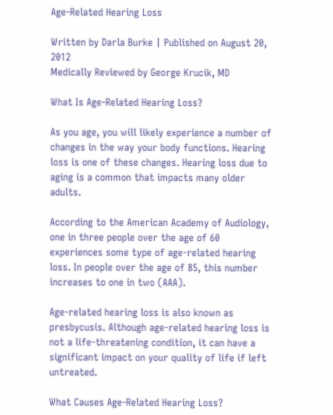Age-Related Hearing Loss

Written by Darla Burke | Published on August 20, 2012
Medically Reviewed by George Krucik, MD

What Is Age-Related Hearing Loss?

As you age, you will likely experience a number of changes in the way your body functions. Hearing loss is one of these changes. Hearing loss due to aging is a common that impacts many older adults.

According to the American Academy of Audiology, one in three people over the age of 60 experiences some type of age-related hearing loss. In people over the age of 85, this number increases to one in two (AAA).

Age-related hearing loss is also known as presbycusis. Although age-related hearing loss is not a life-threatening condition, it can have a significant impact on your quality of life if left untreated.

What Causes Age-Related Hearing Loss?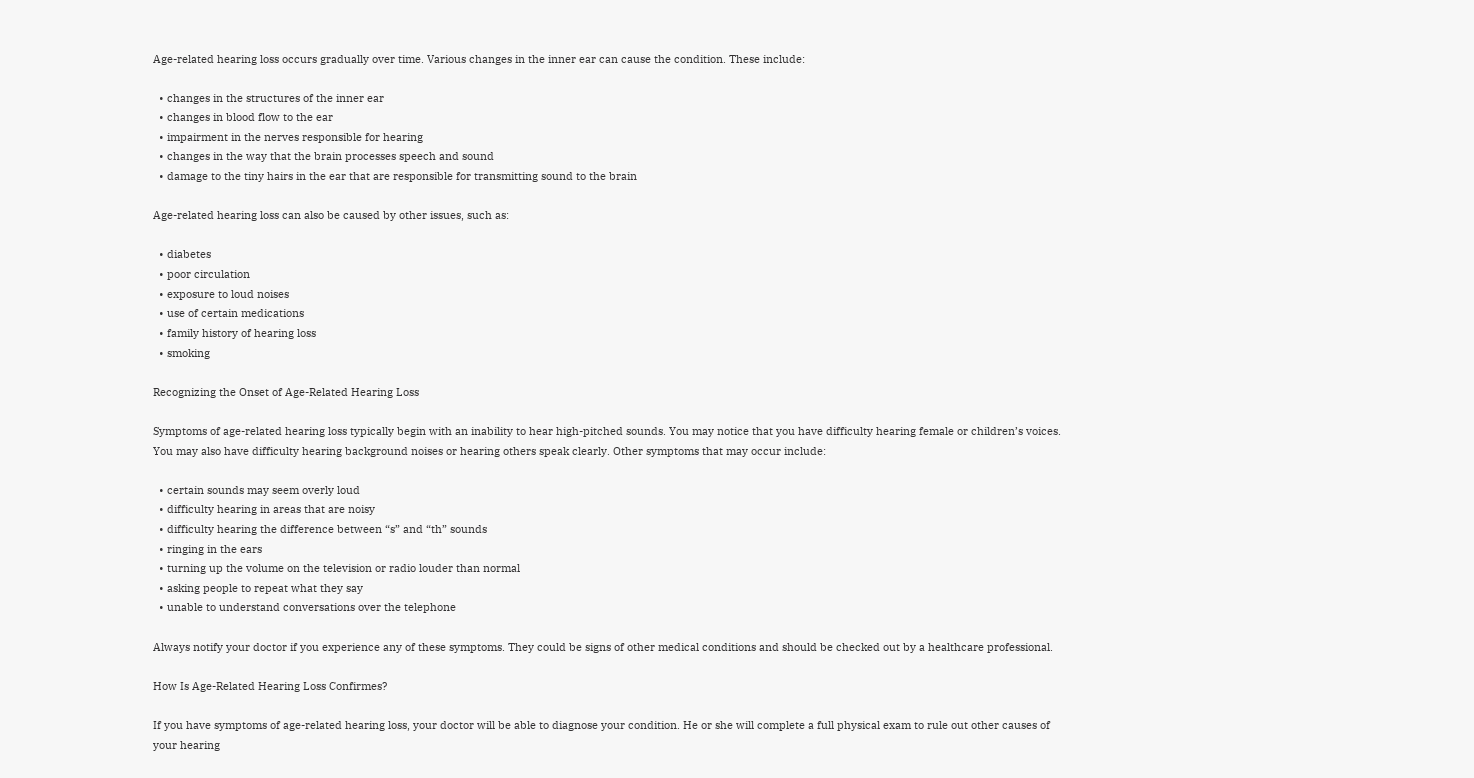Age-related hearing loss occurs gradually over time. Various changes in the inner ear can cause the condition. These include:

  • changes in the structures of the inner ear
  • changes in blood flow to the ear
  • impairment in the nerves responsible for hearing
  • changes in the way that the brain processes speech and sound
  • damage to the tiny hairs in the ear that are responsible for transmitting sound to the brain

Age-related hearing loss can also be caused by other issues, such as:

  • diabetes
  • poor circulation
  • exposure to loud noises
  • use of certain medications
  • family history of hearing loss
  • smoking

Recognizing the Onset of Age-Related Hearing Loss

Symptoms of age-related hearing loss typically begin with an inability to hear high-pitched sounds. You may notice that you have difficulty hearing female or children’s voices. You may also have difficulty hearing background noises or hearing others speak clearly. Other symptoms that may occur include:

  • certain sounds may seem overly loud
  • difficulty hearing in areas that are noisy
  • difficulty hearing the difference between “s” and “th” sounds
  • ringing in the ears
  • turning up the volume on the television or radio louder than normal
  • asking people to repeat what they say
  • unable to understand conversations over the telephone

Always notify your doctor if you experience any of these symptoms. They could be signs of other medical conditions and should be checked out by a healthcare professional.

How Is Age-Related Hearing Loss Confirmes?

If you have symptoms of age-related hearing loss, your doctor will be able to diagnose your condition. He or she will complete a full physical exam to rule out other causes of your hearing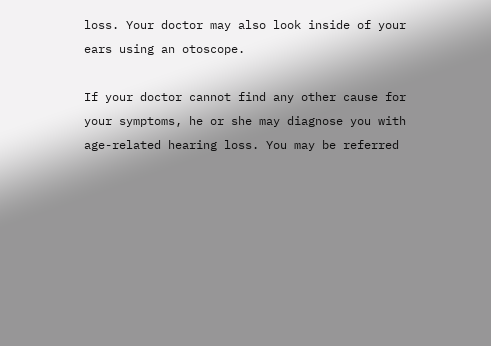loss. Your doctor may also look inside of your ears using an otoscope.

If your doctor cannot find any other cause for your symptoms, he or she may diagnose you with age-related hearing loss. You may be referred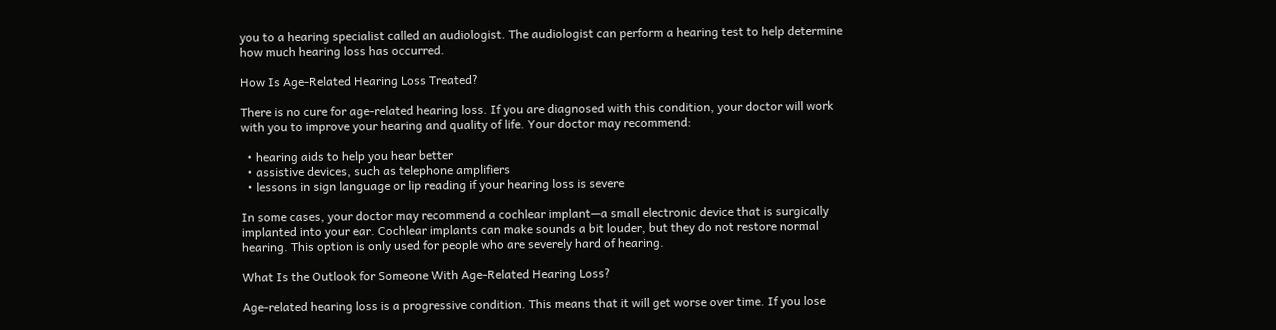you to a hearing specialist called an audiologist. The audiologist can perform a hearing test to help determine how much hearing loss has occurred.

How Is Age-Related Hearing Loss Treated?

There is no cure for age-related hearing loss. If you are diagnosed with this condition, your doctor will work with you to improve your hearing and quality of life. Your doctor may recommend:

  • hearing aids to help you hear better
  • assistive devices, such as telephone amplifiers
  • lessons in sign language or lip reading if your hearing loss is severe

In some cases, your doctor may recommend a cochlear implant—a small electronic device that is surgically implanted into your ear. Cochlear implants can make sounds a bit louder, but they do not restore normal hearing. This option is only used for people who are severely hard of hearing.

What Is the Outlook for Someone With Age-Related Hearing Loss?

Age-related hearing loss is a progressive condition. This means that it will get worse over time. If you lose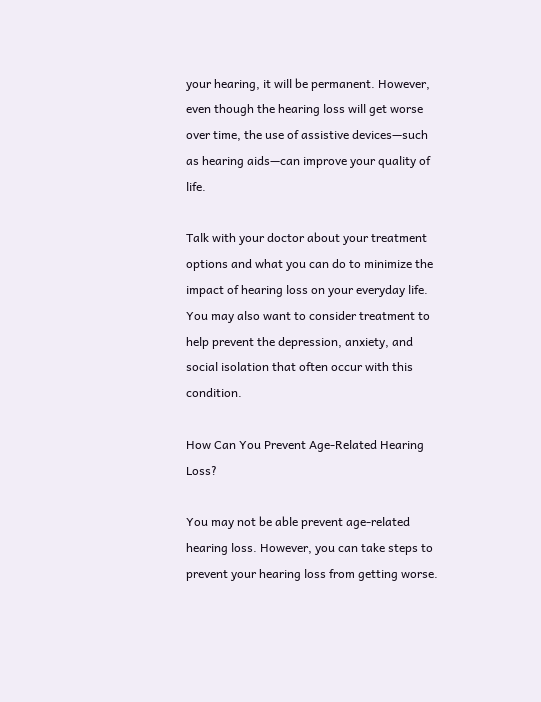your hearing, it will be permanent. However, even though the hearing loss will get worse over time, the use of assistive devices—such as hearing aids—can improve your quality of life.

Talk with your doctor about your treatment options and what you can do to minimize the impact of hearing loss on your everyday life. You may also want to consider treatment to help prevent the depression, anxiety, and social isolation that often occur with this condition.

How Can You Prevent Age-Related Hearing Loss?

You may not be able prevent age-related hearing loss. However, you can take steps to prevent your hearing loss from getting worse.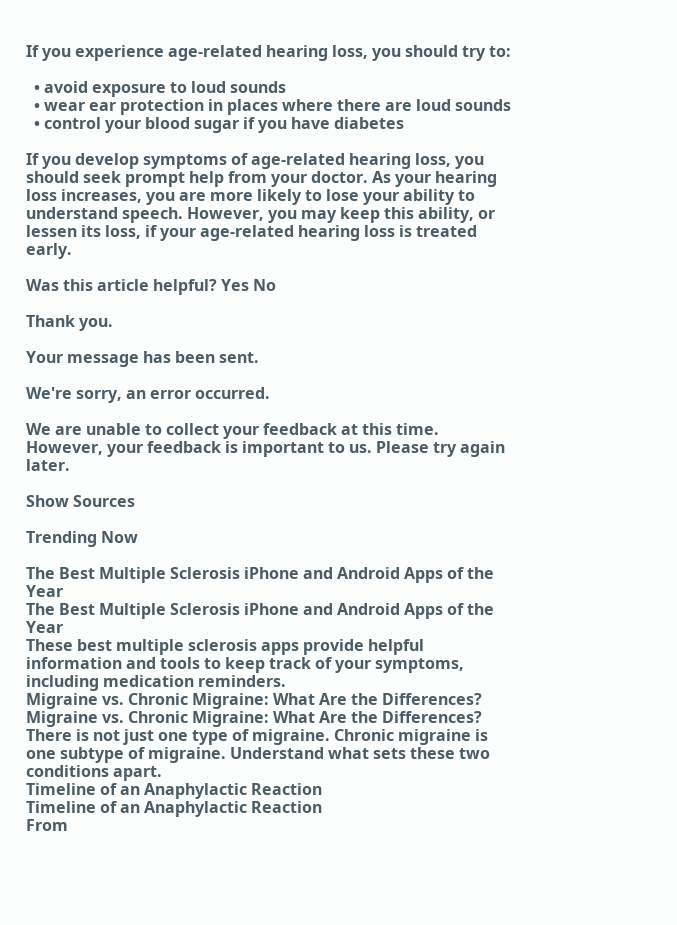If you experience age-related hearing loss, you should try to:

  • avoid exposure to loud sounds
  • wear ear protection in places where there are loud sounds
  • control your blood sugar if you have diabetes

If you develop symptoms of age-related hearing loss, you should seek prompt help from your doctor. As your hearing loss increases, you are more likely to lose your ability to understand speech. However, you may keep this ability, or lessen its loss, if your age-related hearing loss is treated early.

Was this article helpful? Yes No

Thank you.

Your message has been sent.

We're sorry, an error occurred.

We are unable to collect your feedback at this time. However, your feedback is important to us. Please try again later.

Show Sources

Trending Now

The Best Multiple Sclerosis iPhone and Android Apps of the Year
The Best Multiple Sclerosis iPhone and Android Apps of the Year
These best multiple sclerosis apps provide helpful information and tools to keep track of your symptoms, including medication reminders.
Migraine vs. Chronic Migraine: What Are the Differences?
Migraine vs. Chronic Migraine: What Are the Differences?
There is not just one type of migraine. Chronic migraine is one subtype of migraine. Understand what sets these two conditions apart.
Timeline of an Anaphylactic Reaction
Timeline of an Anaphylactic Reaction
From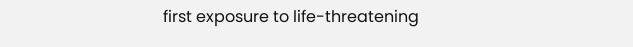first exposure to life-threatening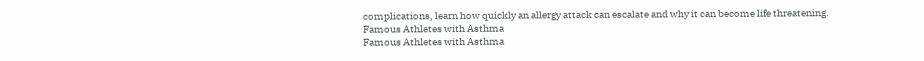complications, learn how quickly an allergy attack can escalate and why it can become life threatening.
Famous Athletes with Asthma
Famous Athletes with Asthma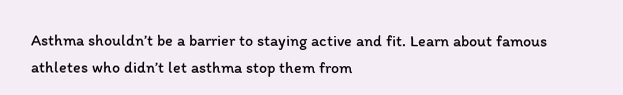Asthma shouldn’t be a barrier to staying active and fit. Learn about famous athletes who didn’t let asthma stop them from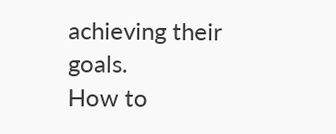achieving their goals.
How to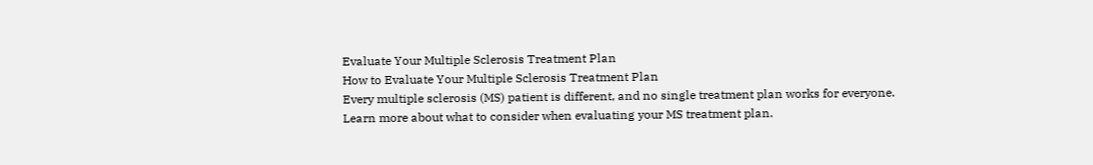Evaluate Your Multiple Sclerosis Treatment Plan
How to Evaluate Your Multiple Sclerosis Treatment Plan
Every multiple sclerosis (MS) patient is different, and no single treatment plan works for everyone. Learn more about what to consider when evaluating your MS treatment plan.